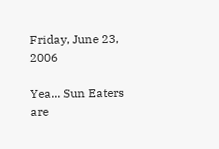Friday, June 23, 2006

Yea... Sun Eaters are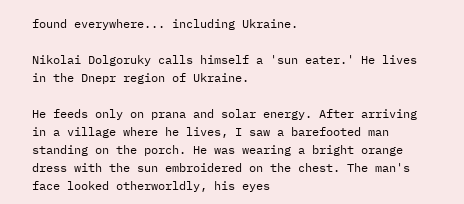found everywhere... including Ukraine.

Nikolai Dolgoruky calls himself a 'sun eater.' He lives in the Dnepr region of Ukraine.

He feeds only on prana and solar energy. After arriving in a village where he lives, I saw a barefooted man standing on the porch. He was wearing a bright orange dress with the sun embroidered on the chest. The man's face looked otherworldly, his eyes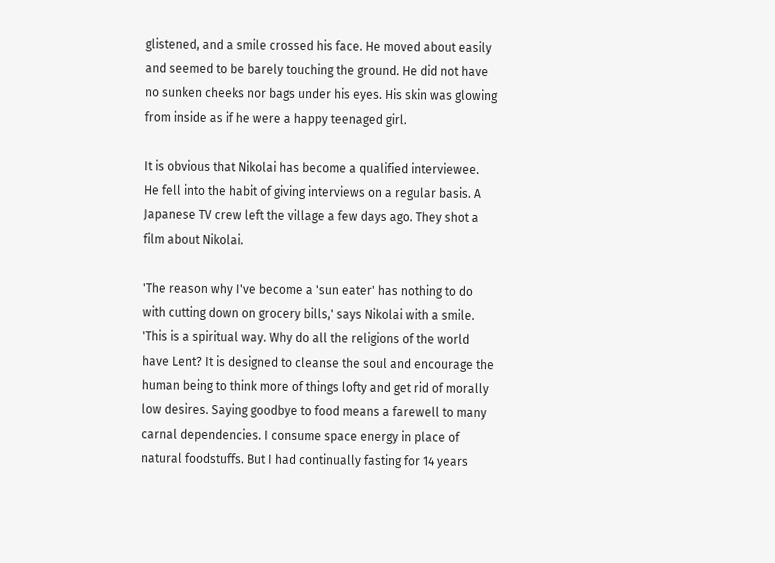glistened, and a smile crossed his face. He moved about easily and seemed to be barely touching the ground. He did not have no sunken cheeks nor bags under his eyes. His skin was glowing from inside as if he were a happy teenaged girl.

It is obvious that Nikolai has become a qualified interviewee. He fell into the habit of giving interviews on a regular basis. A Japanese TV crew left the village a few days ago. They shot a film about Nikolai.

'The reason why I've become a 'sun eater' has nothing to do with cutting down on grocery bills,' says Nikolai with a smile. 'This is a spiritual way. Why do all the religions of the world have Lent? It is designed to cleanse the soul and encourage the human being to think more of things lofty and get rid of morally low desires. Saying goodbye to food means a farewell to many carnal dependencies. I consume space energy in place of natural foodstuffs. But I had continually fasting for 14 years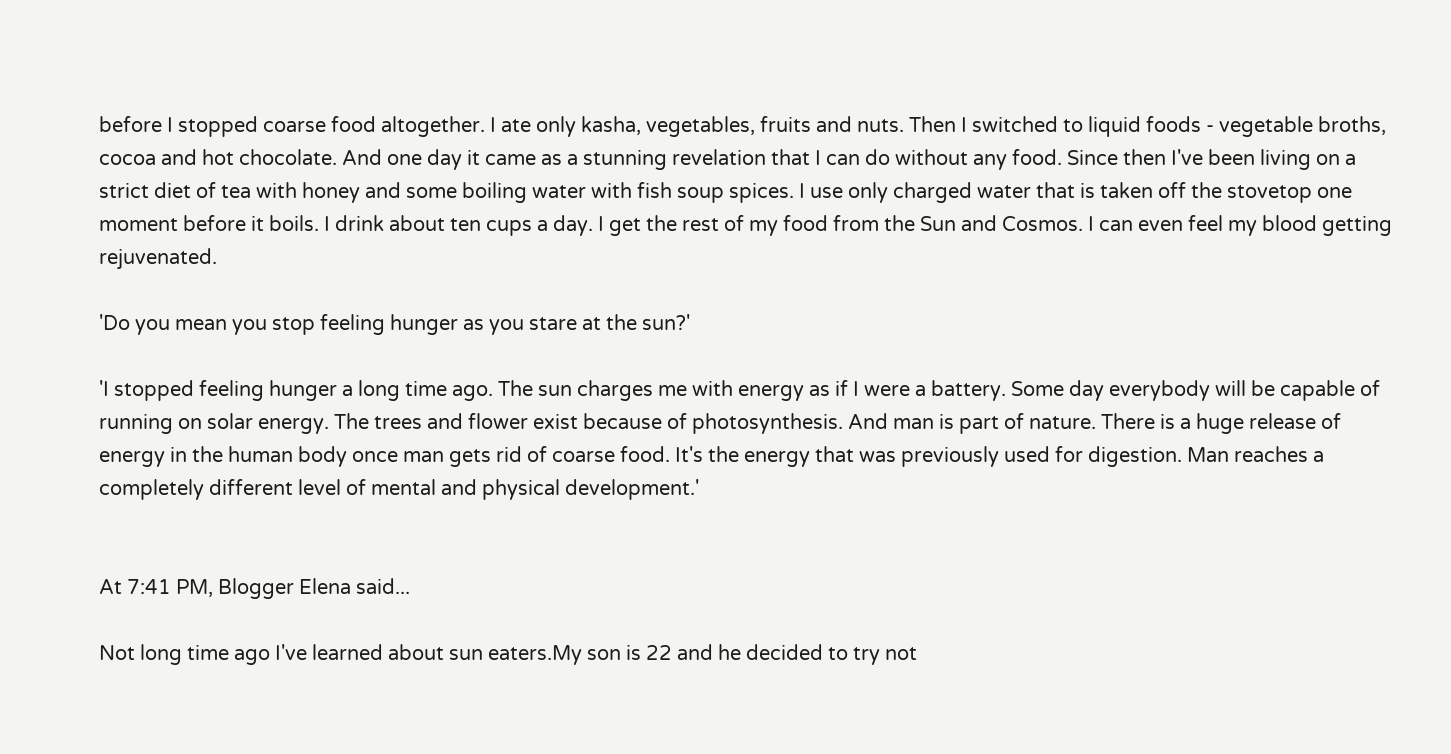before I stopped coarse food altogether. I ate only kasha, vegetables, fruits and nuts. Then I switched to liquid foods - vegetable broths, cocoa and hot chocolate. And one day it came as a stunning revelation that I can do without any food. Since then I've been living on a strict diet of tea with honey and some boiling water with fish soup spices. I use only charged water that is taken off the stovetop one moment before it boils. I drink about ten cups a day. I get the rest of my food from the Sun and Cosmos. I can even feel my blood getting rejuvenated.

'Do you mean you stop feeling hunger as you stare at the sun?'

'I stopped feeling hunger a long time ago. The sun charges me with energy as if I were a battery. Some day everybody will be capable of running on solar energy. The trees and flower exist because of photosynthesis. And man is part of nature. There is a huge release of energy in the human body once man gets rid of coarse food. It's the energy that was previously used for digestion. Man reaches a completely different level of mental and physical development.'


At 7:41 PM, Blogger Elena said...

Not long time ago I've learned about sun eaters.My son is 22 and he decided to try not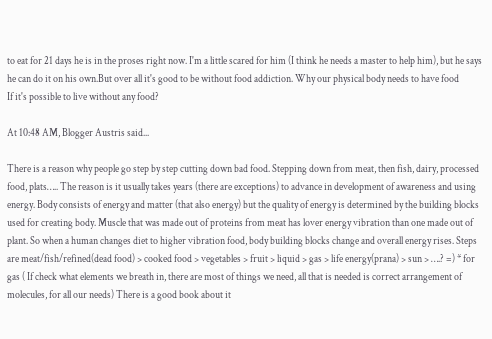to eat for 21 days he is in the proses right now. I'm a little scared for him (I think he needs a master to help him), but he says he can do it on his own.But over all it's good to be without food addiction. Why our physical body needs to have food
If it's possible to live without any food?

At 10:48 AM, Blogger Austris said...

There is a reason why people go step by step cutting down bad food. Stepping down from meat, then fish, dairy, processed food, plats….. The reason is it usually takes years (there are exceptions) to advance in development of awareness and using energy. Body consists of energy and matter (that also energy) but the quality of energy is determined by the building blocks used for creating body. Muscle that was made out of proteins from meat has lover energy vibration than one made out of plant. So when a human changes diet to higher vibration food, body building blocks change and overall energy rises. Steps are meat/fish/refined(dead food) > cooked food > vegetables > fruit > liquid > gas > life energy(prana) > sun > ….? =) * for gas ( If check what elements we breath in, there are most of things we need, all that is needed is correct arrangement of molecules, for all our needs) There is a good book about it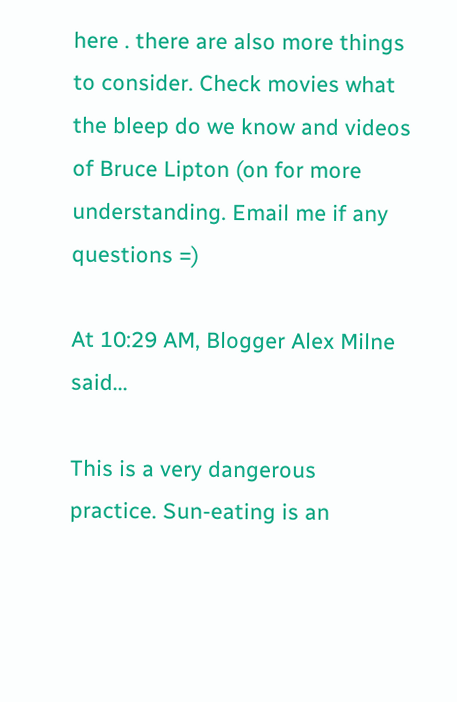here . there are also more things to consider. Check movies what the bleep do we know and videos of Bruce Lipton (on for more understanding. Email me if any questions =)

At 10:29 AM, Blogger Alex Milne said...

This is a very dangerous practice. Sun-eating is an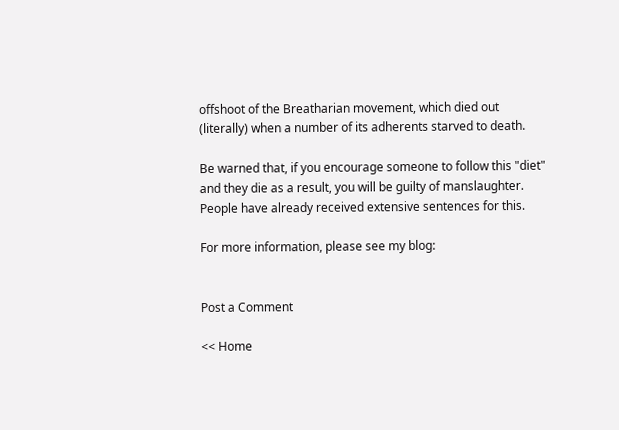offshoot of the Breatharian movement, which died out (literally) when a number of its adherents starved to death.

Be warned that, if you encourage someone to follow this "diet" and they die as a result, you will be guilty of manslaughter. People have already received extensive sentences for this.

For more information, please see my blog:


Post a Comment

<< Home